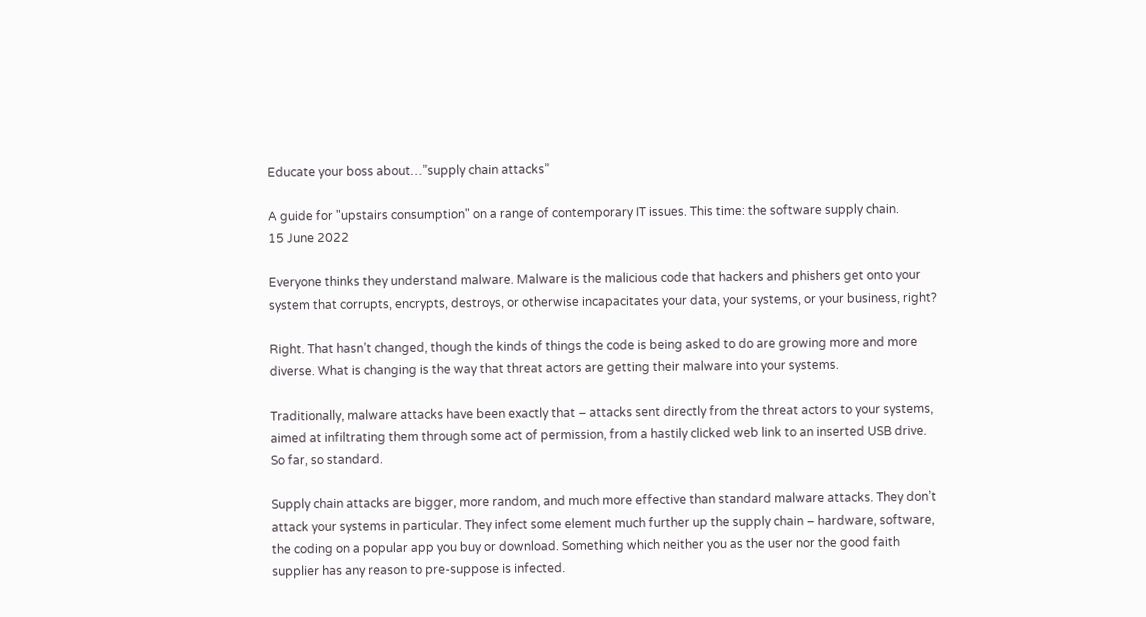Educate your boss about…”supply chain attacks”

A guide for "upstairs consumption" on a range of contemporary IT issues. This time: the software supply chain.
15 June 2022

Everyone thinks they understand malware. Malware is the malicious code that hackers and phishers get onto your system that corrupts, encrypts, destroys, or otherwise incapacitates your data, your systems, or your business, right?

Right. That hasn’t changed, though the kinds of things the code is being asked to do are growing more and more diverse. What is changing is the way that threat actors are getting their malware into your systems.

Traditionally, malware attacks have been exactly that – attacks sent directly from the threat actors to your systems, aimed at infiltrating them through some act of permission, from a hastily clicked web link to an inserted USB drive. So far, so standard.

Supply chain attacks are bigger, more random, and much more effective than standard malware attacks. They don’t attack your systems in particular. They infect some element much further up the supply chain – hardware, software, the coding on a popular app you buy or download. Something which neither you as the user nor the good faith supplier has any reason to pre-suppose is infected.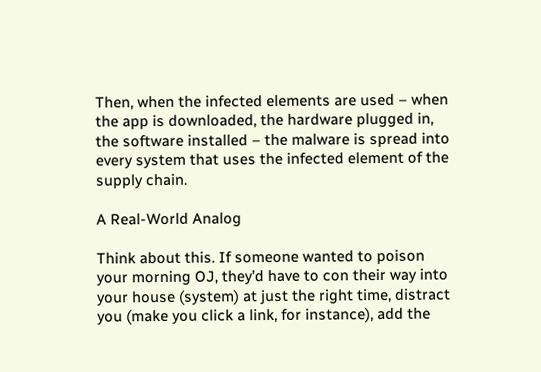Then, when the infected elements are used – when the app is downloaded, the hardware plugged in, the software installed – the malware is spread into every system that uses the infected element of the supply chain.

A Real-World Analog

Think about this. If someone wanted to poison your morning OJ, they’d have to con their way into your house (system) at just the right time, distract you (make you click a link, for instance), add the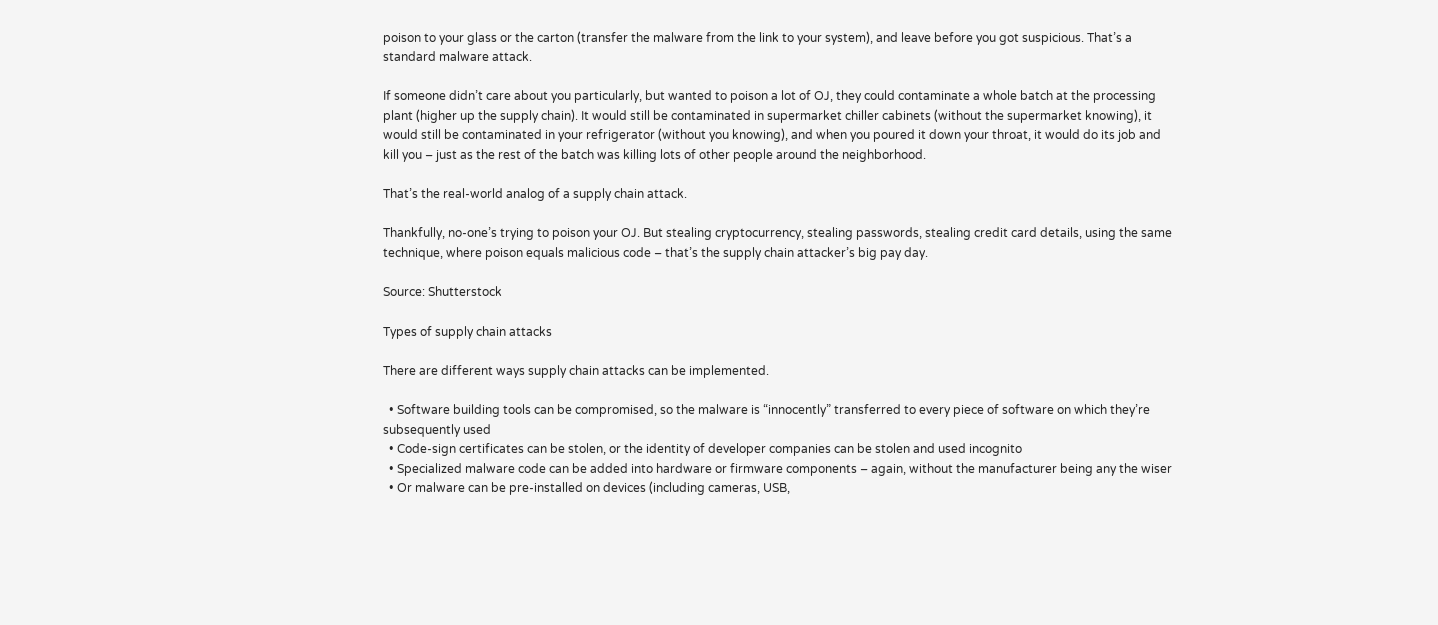poison to your glass or the carton (transfer the malware from the link to your system), and leave before you got suspicious. That’s a standard malware attack.

If someone didn’t care about you particularly, but wanted to poison a lot of OJ, they could contaminate a whole batch at the processing plant (higher up the supply chain). It would still be contaminated in supermarket chiller cabinets (without the supermarket knowing), it would still be contaminated in your refrigerator (without you knowing), and when you poured it down your throat, it would do its job and kill you – just as the rest of the batch was killing lots of other people around the neighborhood.

That’s the real-world analog of a supply chain attack.

Thankfully, no-one’s trying to poison your OJ. But stealing cryptocurrency, stealing passwords, stealing credit card details, using the same technique, where poison equals malicious code – that’s the supply chain attacker’s big pay day.

Source: Shutterstock

Types of supply chain attacks

There are different ways supply chain attacks can be implemented.

  • Software building tools can be compromised, so the malware is “innocently” transferred to every piece of software on which they’re subsequently used
  • Code-sign certificates can be stolen, or the identity of developer companies can be stolen and used incognito
  • Specialized malware code can be added into hardware or firmware components – again, without the manufacturer being any the wiser
  • Or malware can be pre-installed on devices (including cameras, USB,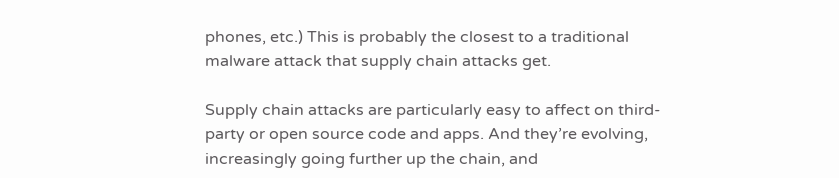phones, etc.) This is probably the closest to a traditional malware attack that supply chain attacks get.

Supply chain attacks are particularly easy to affect on third-party or open source code and apps. And they’re evolving, increasingly going further up the chain, and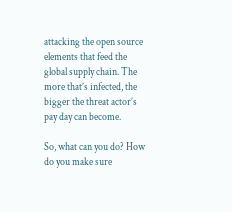attacking the open source elements that feed the global supply chain. The more that’s infected, the bigger the threat actor’s pay day can become.

So, what can you do? How do you make sure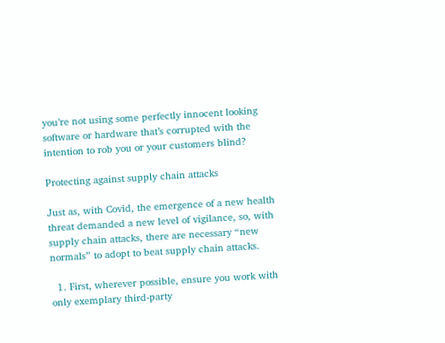you’re not using some perfectly innocent looking software or hardware that’s corrupted with the intention to rob you or your customers blind?

Protecting against supply chain attacks

Just as, with Covid, the emergence of a new health threat demanded a new level of vigilance, so, with supply chain attacks, there are necessary “new normals” to adopt to beat supply chain attacks.

  1. First, wherever possible, ensure you work with only exemplary third-party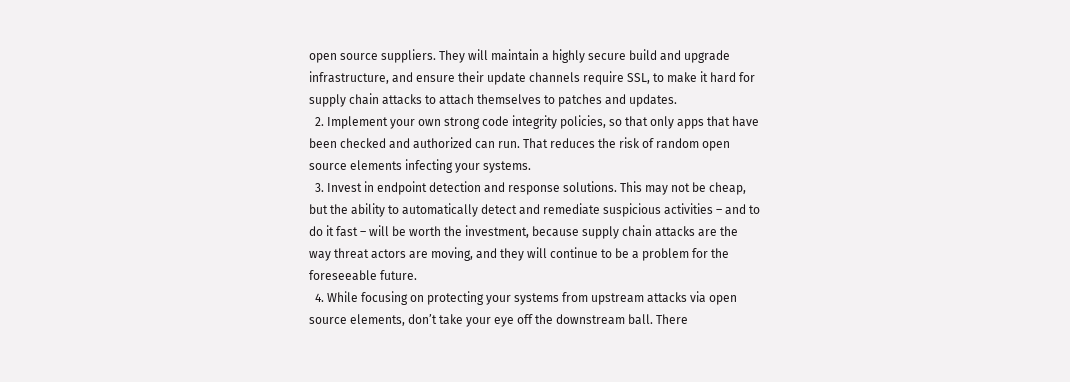open source suppliers. They will maintain a highly secure build and upgrade infrastructure, and ensure their update channels require SSL, to make it hard for supply chain attacks to attach themselves to patches and updates.
  2. Implement your own strong code integrity policies, so that only apps that have been checked and authorized can run. That reduces the risk of random open source elements infecting your systems.
  3. Invest in endpoint detection and response solutions. This may not be cheap, but the ability to automatically detect and remediate suspicious activities – and to do it fast – will be worth the investment, because supply chain attacks are the way threat actors are moving, and they will continue to be a problem for the foreseeable future.
  4. While focusing on protecting your systems from upstream attacks via open source elements, don’t take your eye off the downstream ball. There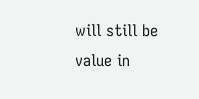will still be value in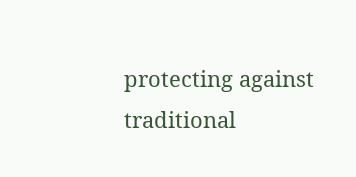protecting against traditional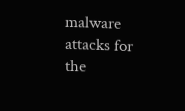malware attacks for the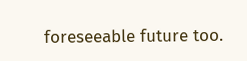foreseeable future too.